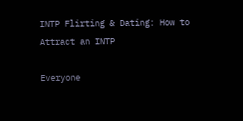INTP Flirting & Dating: How to Attract an INTP

Everyone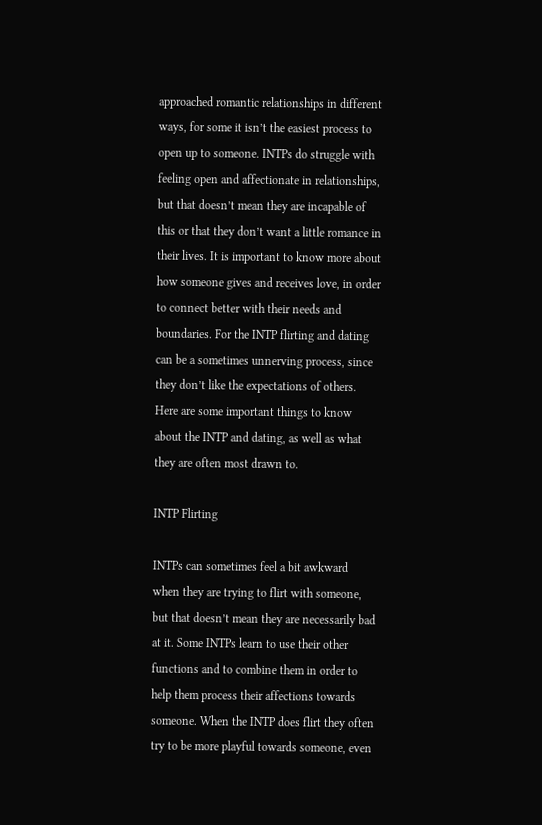approached romantic relationships in different ways, for some it isn’t the easiest process to open up to someone. INTPs do struggle with feeling open and affectionate in relationships, but that doesn’t mean they are incapable of this or that they don’t want a little romance in their lives. It is important to know more about how someone gives and receives love, in order to connect better with their needs and boundaries. For the INTP flirting and dating can be a sometimes unnerving process, since they don’t like the expectations of others. Here are some important things to know about the INTP and dating, as well as what they are often most drawn to.

INTP Flirting

INTPs can sometimes feel a bit awkward when they are trying to flirt with someone, but that doesn’t mean they are necessarily bad at it. Some INTPs learn to use their other functions and to combine them in order to help them process their affections towards someone. When the INTP does flirt they often try to be more playful towards someone, even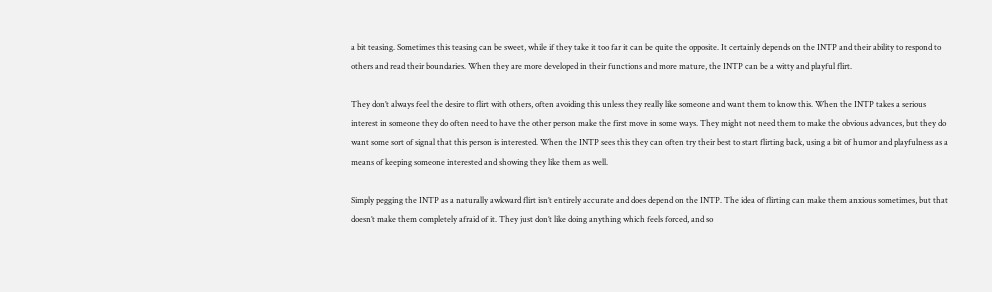a bit teasing. Sometimes this teasing can be sweet, while if they take it too far it can be quite the opposite. It certainly depends on the INTP and their ability to respond to others and read their boundaries. When they are more developed in their functions and more mature, the INTP can be a witty and playful flirt.

They don’t always feel the desire to flirt with others, often avoiding this unless they really like someone and want them to know this. When the INTP takes a serious interest in someone they do often need to have the other person make the first move in some ways. They might not need them to make the obvious advances, but they do want some sort of signal that this person is interested. When the INTP sees this they can often try their best to start flirting back, using a bit of humor and playfulness as a means of keeping someone interested and showing they like them as well.

Simply pegging the INTP as a naturally awkward flirt isn’t entirely accurate and does depend on the INTP. The idea of flirting can make them anxious sometimes, but that doesn’t make them completely afraid of it. They just don’t like doing anything which feels forced, and so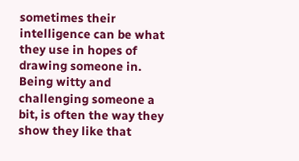sometimes their intelligence can be what they use in hopes of drawing someone in. Being witty and challenging someone a bit, is often the way they show they like that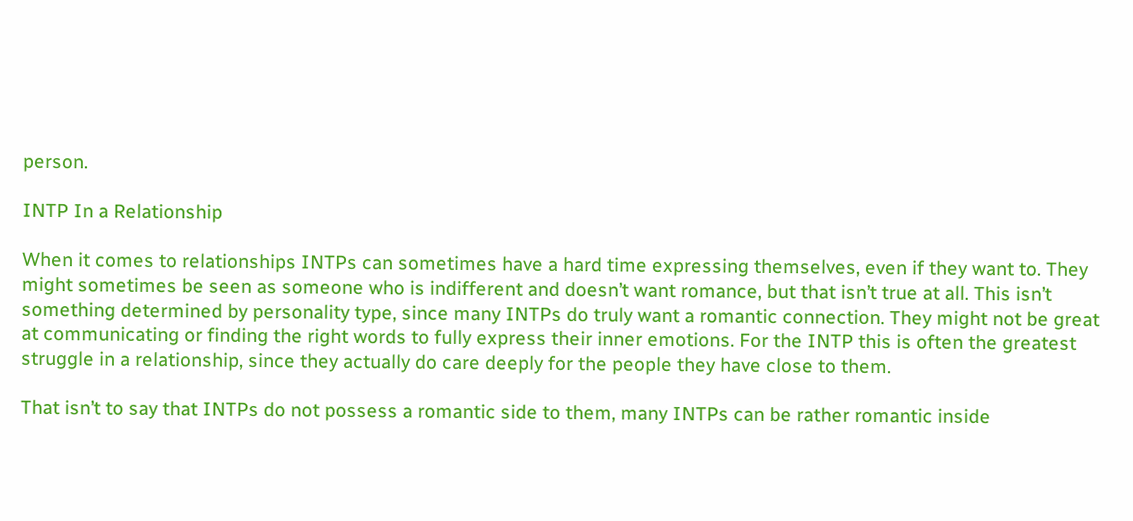person.

INTP In a Relationship

When it comes to relationships INTPs can sometimes have a hard time expressing themselves, even if they want to. They might sometimes be seen as someone who is indifferent and doesn’t want romance, but that isn’t true at all. This isn’t something determined by personality type, since many INTPs do truly want a romantic connection. They might not be great at communicating or finding the right words to fully express their inner emotions. For the INTP this is often the greatest struggle in a relationship, since they actually do care deeply for the people they have close to them.

That isn’t to say that INTPs do not possess a romantic side to them, many INTPs can be rather romantic inside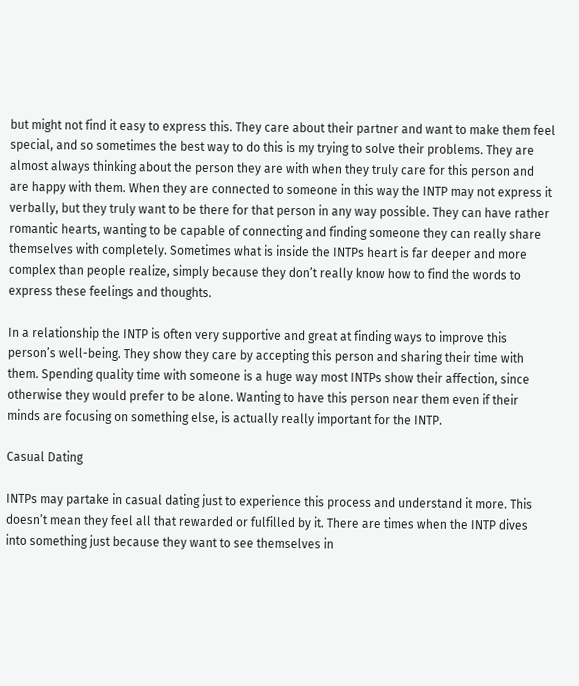but might not find it easy to express this. They care about their partner and want to make them feel special, and so sometimes the best way to do this is my trying to solve their problems. They are almost always thinking about the person they are with when they truly care for this person and are happy with them. When they are connected to someone in this way the INTP may not express it verbally, but they truly want to be there for that person in any way possible. They can have rather romantic hearts, wanting to be capable of connecting and finding someone they can really share themselves with completely. Sometimes what is inside the INTPs heart is far deeper and more complex than people realize, simply because they don’t really know how to find the words to express these feelings and thoughts.

In a relationship the INTP is often very supportive and great at finding ways to improve this person’s well-being. They show they care by accepting this person and sharing their time with them. Spending quality time with someone is a huge way most INTPs show their affection, since otherwise they would prefer to be alone. Wanting to have this person near them even if their minds are focusing on something else, is actually really important for the INTP.

Casual Dating

INTPs may partake in casual dating just to experience this process and understand it more. This doesn’t mean they feel all that rewarded or fulfilled by it. There are times when the INTP dives into something just because they want to see themselves in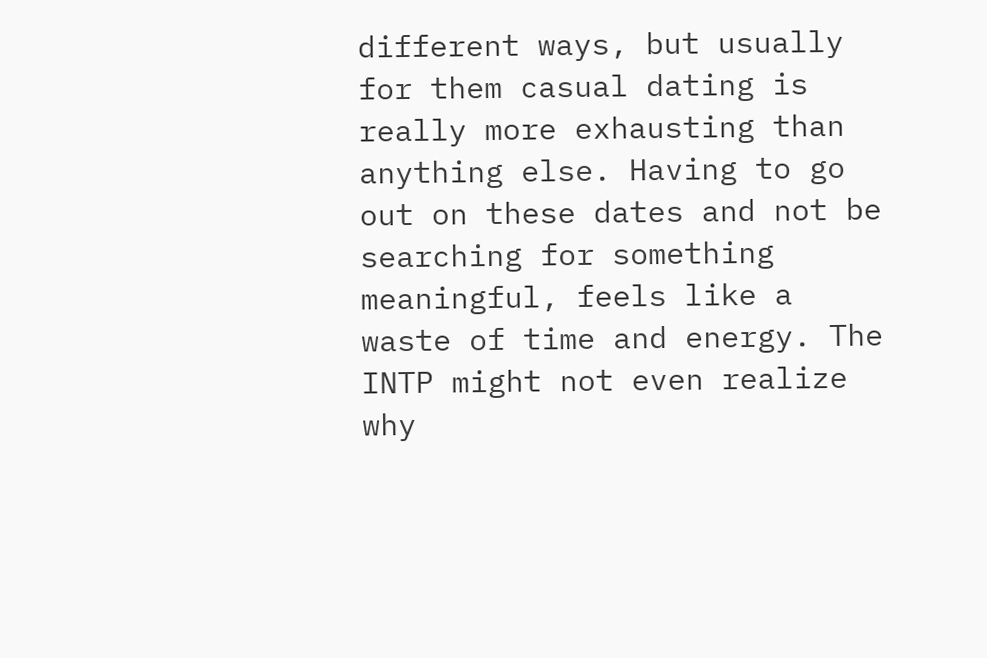different ways, but usually for them casual dating is really more exhausting than anything else. Having to go out on these dates and not be searching for something meaningful, feels like a waste of time and energy. The INTP might not even realize why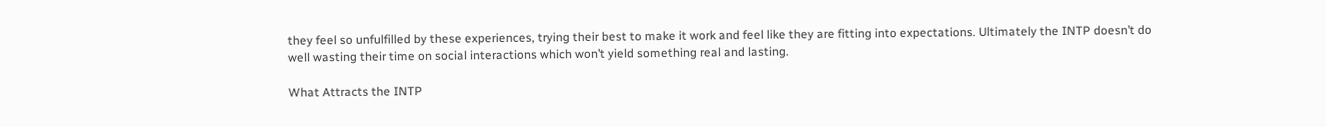they feel so unfulfilled by these experiences, trying their best to make it work and feel like they are fitting into expectations. Ultimately the INTP doesn’t do well wasting their time on social interactions which won’t yield something real and lasting.

What Attracts the INTP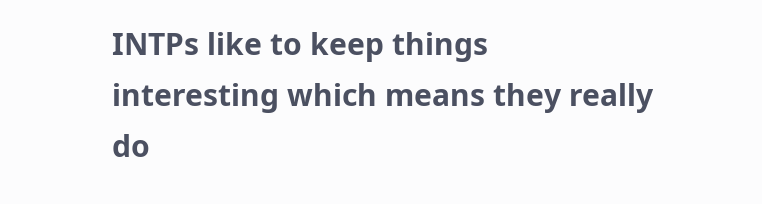INTPs like to keep things interesting which means they really do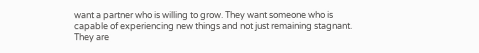want a partner who is willing to grow. They want someone who is capable of experiencing new things and not just remaining stagnant. They are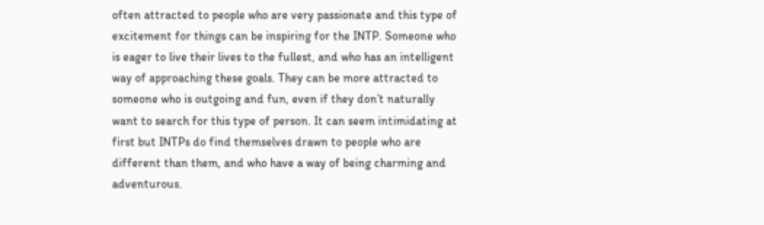often attracted to people who are very passionate and this type of excitement for things can be inspiring for the INTP. Someone who is eager to live their lives to the fullest, and who has an intelligent way of approaching these goals. They can be more attracted to someone who is outgoing and fun, even if they don’t naturally want to search for this type of person. It can seem intimidating at first but INTPs do find themselves drawn to people who are different than them, and who have a way of being charming and adventurous.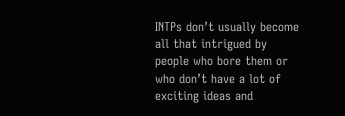INTPs don’t usually become all that intrigued by people who bore them or who don’t have a lot of exciting ideas and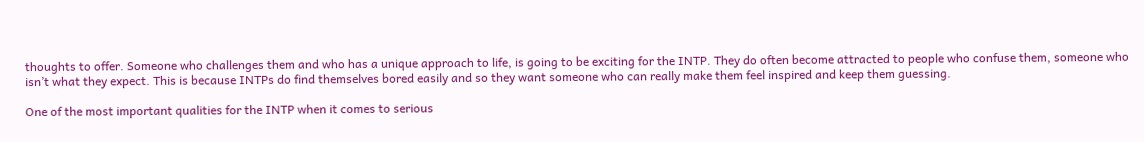thoughts to offer. Someone who challenges them and who has a unique approach to life, is going to be exciting for the INTP. They do often become attracted to people who confuse them, someone who isn’t what they expect. This is because INTPs do find themselves bored easily and so they want someone who can really make them feel inspired and keep them guessing.

One of the most important qualities for the INTP when it comes to serious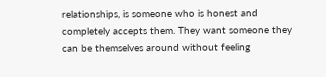relationships, is someone who is honest and completely accepts them. They want someone they can be themselves around without feeling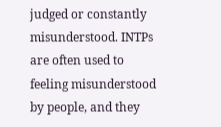judged or constantly misunderstood. INTPs are often used to feeling misunderstood by people, and they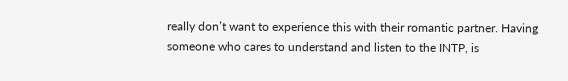really don’t want to experience this with their romantic partner. Having someone who cares to understand and listen to the INTP, is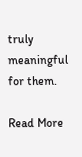truly meaningful for them.

Read More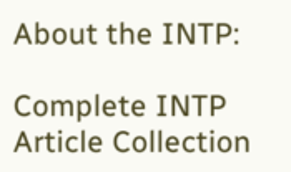About the INTP:

Complete INTP Article Collection